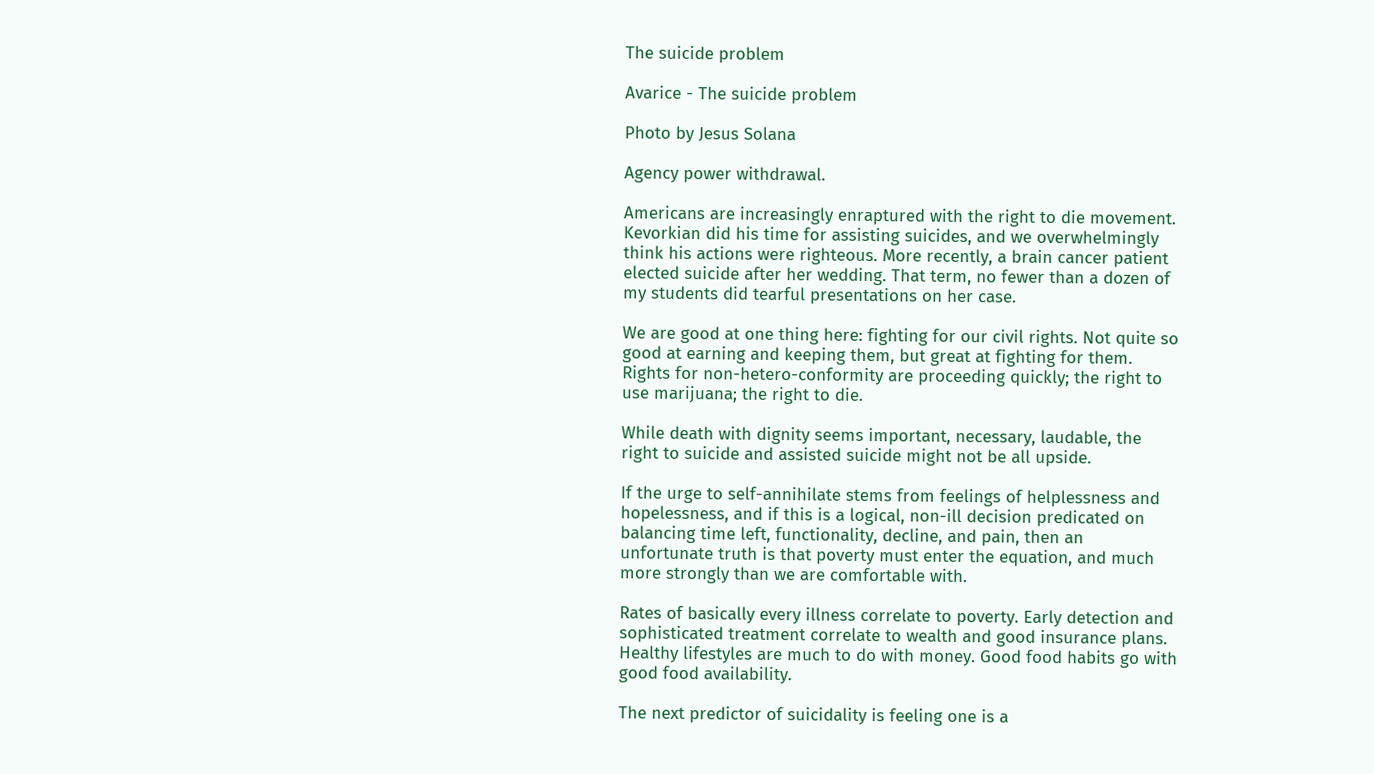The suicide problem

Avarice - The suicide problem

Photo by Jesus Solana

Agency power withdrawal.

Americans are increasingly enraptured with the right to die movement. Kevorkian did his time for assisting suicides, and we overwhelmingly think his actions were righteous. More recently, a brain cancer patient elected suicide after her wedding. That term, no fewer than a dozen of my students did tearful presentations on her case.

We are good at one thing here: fighting for our civil rights. Not quite so good at earning and keeping them, but great at fighting for them. Rights for non-hetero-conformity are proceeding quickly; the right to use marijuana; the right to die.

While death with dignity seems important, necessary, laudable, the right to suicide and assisted suicide might not be all upside.

If the urge to self-annihilate stems from feelings of helplessness and hopelessness, and if this is a logical, non-ill decision predicated on balancing time left, functionality, decline, and pain, then an unfortunate truth is that poverty must enter the equation, and much more strongly than we are comfortable with.

Rates of basically every illness correlate to poverty. Early detection and sophisticated treatment correlate to wealth and good insurance plans. Healthy lifestyles are much to do with money. Good food habits go with good food availability.

The next predictor of suicidality is feeling one is a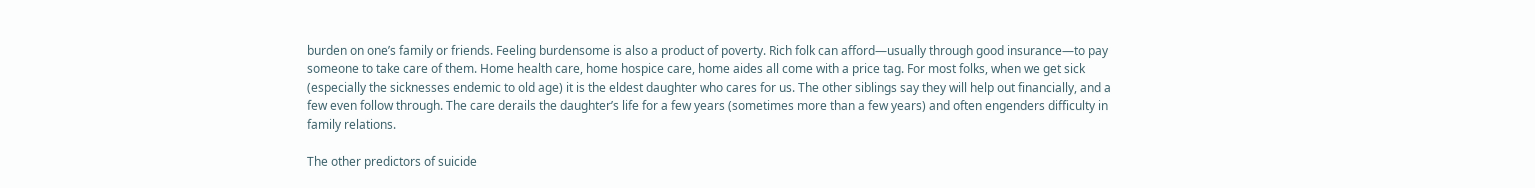burden on one’s family or friends. Feeling burdensome is also a product of poverty. Rich folk can afford—usually through good insurance—to pay someone to take care of them. Home health care, home hospice care, home aides all come with a price tag. For most folks, when we get sick (especially the sicknesses endemic to old age) it is the eldest daughter who cares for us. The other siblings say they will help out financially, and a few even follow through. The care derails the daughter’s life for a few years (sometimes more than a few years) and often engenders difficulty in family relations.

The other predictors of suicide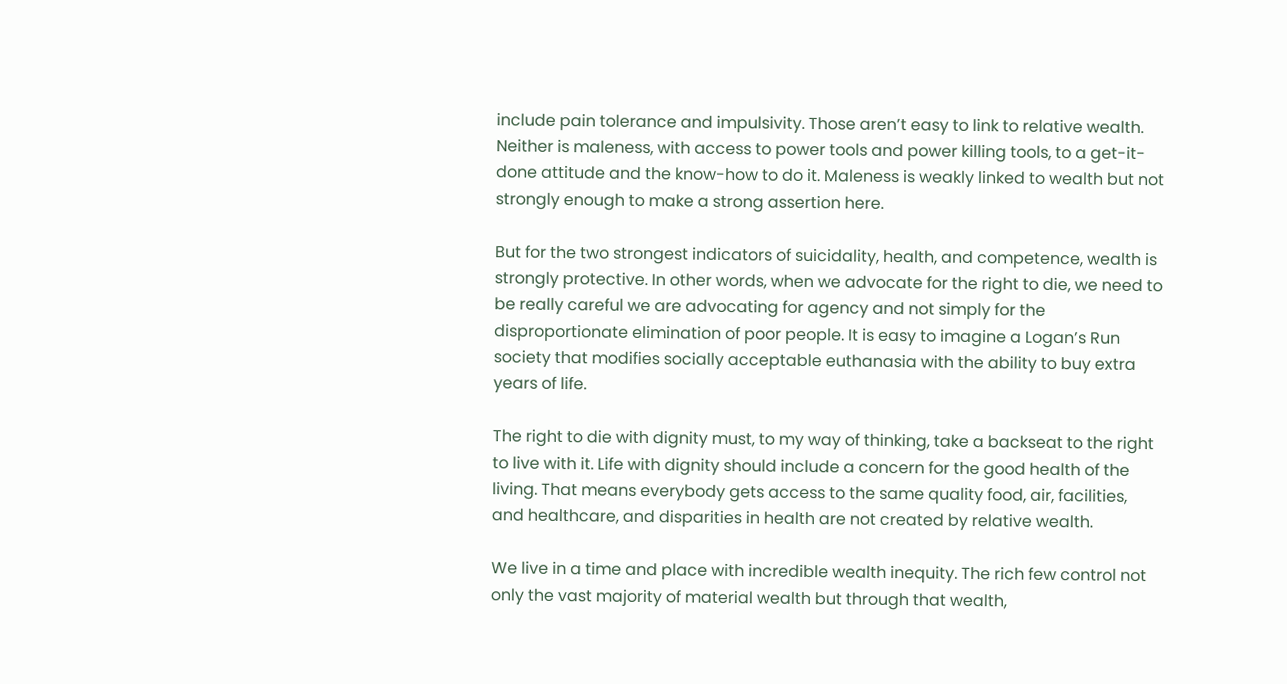include pain tolerance and impulsivity. Those aren’t easy to link to relative wealth. Neither is maleness, with access to power tools and power killing tools, to a get-it-done attitude and the know-how to do it. Maleness is weakly linked to wealth but not strongly enough to make a strong assertion here.

But for the two strongest indicators of suicidality, health, and competence, wealth is strongly protective. In other words, when we advocate for the right to die, we need to be really careful we are advocating for agency and not simply for the disproportionate elimination of poor people. It is easy to imagine a Logan’s Run society that modifies socially acceptable euthanasia with the ability to buy extra years of life.

The right to die with dignity must, to my way of thinking, take a backseat to the right to live with it. Life with dignity should include a concern for the good health of the living. That means everybody gets access to the same quality food, air, facilities, and healthcare, and disparities in health are not created by relative wealth.

We live in a time and place with incredible wealth inequity. The rich few control not only the vast majority of material wealth but through that wealth,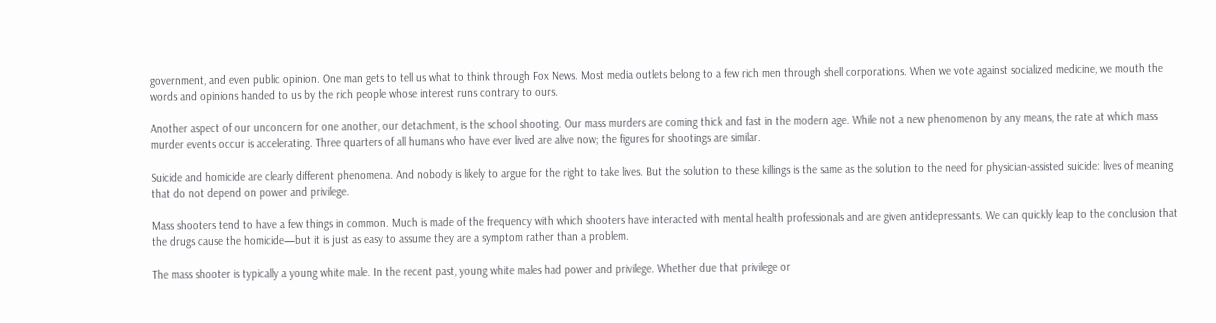government, and even public opinion. One man gets to tell us what to think through Fox News. Most media outlets belong to a few rich men through shell corporations. When we vote against socialized medicine, we mouth the words and opinions handed to us by the rich people whose interest runs contrary to ours.

Another aspect of our unconcern for one another, our detachment, is the school shooting. Our mass murders are coming thick and fast in the modern age. While not a new phenomenon by any means, the rate at which mass murder events occur is accelerating. Three quarters of all humans who have ever lived are alive now; the figures for shootings are similar.

Suicide and homicide are clearly different phenomena. And nobody is likely to argue for the right to take lives. But the solution to these killings is the same as the solution to the need for physician-assisted suicide: lives of meaning that do not depend on power and privilege.

Mass shooters tend to have a few things in common. Much is made of the frequency with which shooters have interacted with mental health professionals and are given antidepressants. We can quickly leap to the conclusion that the drugs cause the homicide—but it is just as easy to assume they are a symptom rather than a problem.

The mass shooter is typically a young white male. In the recent past, young white males had power and privilege. Whether due that privilege or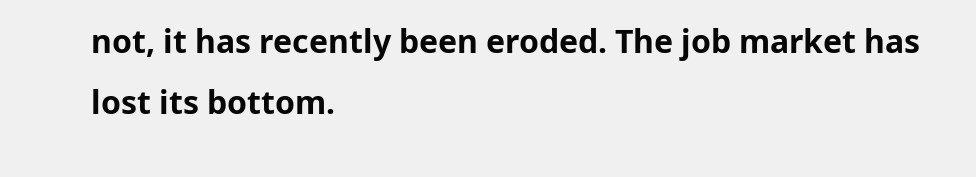not, it has recently been eroded. The job market has lost its bottom.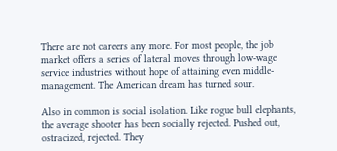There are not careers any more. For most people, the job market offers a series of lateral moves through low-wage service industries without hope of attaining even middle-management. The American dream has turned sour.

Also in common is social isolation. Like rogue bull elephants, the average shooter has been socially rejected. Pushed out, ostracized, rejected. They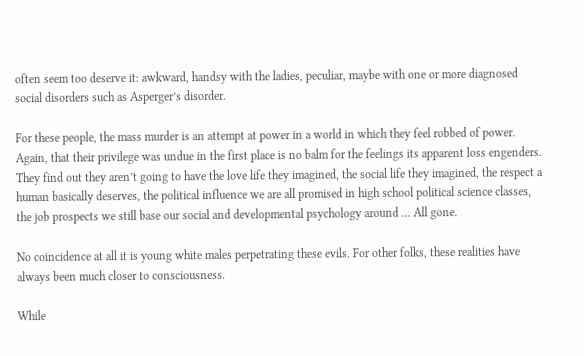often seem too deserve it: awkward, handsy with the ladies, peculiar, maybe with one or more diagnosed social disorders such as Asperger’s disorder.

For these people, the mass murder is an attempt at power in a world in which they feel robbed of power. Again, that their privilege was undue in the first place is no balm for the feelings its apparent loss engenders. They find out they aren’t going to have the love life they imagined, the social life they imagined, the respect a human basically deserves, the political influence we are all promised in high school political science classes, the job prospects we still base our social and developmental psychology around … All gone.

No coincidence at all it is young white males perpetrating these evils. For other folks, these realities have always been much closer to consciousness.

While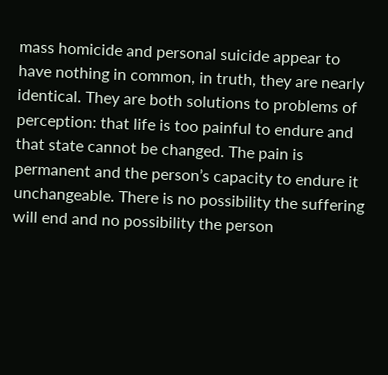mass homicide and personal suicide appear to have nothing in common, in truth, they are nearly identical. They are both solutions to problems of perception: that life is too painful to endure and that state cannot be changed. The pain is permanent and the person’s capacity to endure it unchangeable. There is no possibility the suffering will end and no possibility the person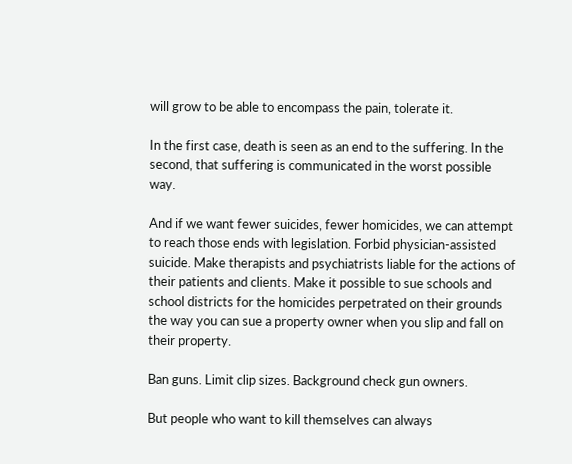will grow to be able to encompass the pain, tolerate it.

In the first case, death is seen as an end to the suffering. In the second, that suffering is communicated in the worst possible way.

And if we want fewer suicides, fewer homicides, we can attempt to reach those ends with legislation. Forbid physician-assisted suicide. Make therapists and psychiatrists liable for the actions of their patients and clients. Make it possible to sue schools and school districts for the homicides perpetrated on their grounds the way you can sue a property owner when you slip and fall on their property.

Ban guns. Limit clip sizes. Background check gun owners.

But people who want to kill themselves can always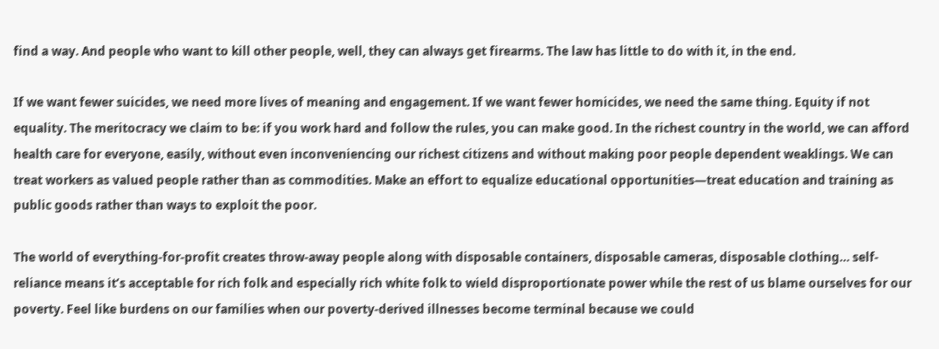find a way. And people who want to kill other people, well, they can always get firearms. The law has little to do with it, in the end.

If we want fewer suicides, we need more lives of meaning and engagement. If we want fewer homicides, we need the same thing. Equity if not equality. The meritocracy we claim to be: if you work hard and follow the rules, you can make good. In the richest country in the world, we can afford health care for everyone, easily, without even inconveniencing our richest citizens and without making poor people dependent weaklings. We can treat workers as valued people rather than as commodities. Make an effort to equalize educational opportunities—treat education and training as public goods rather than ways to exploit the poor.

The world of everything-for-profit creates throw-away people along with disposable containers, disposable cameras, disposable clothing… self-reliance means it’s acceptable for rich folk and especially rich white folk to wield disproportionate power while the rest of us blame ourselves for our poverty. Feel like burdens on our families when our poverty-derived illnesses become terminal because we could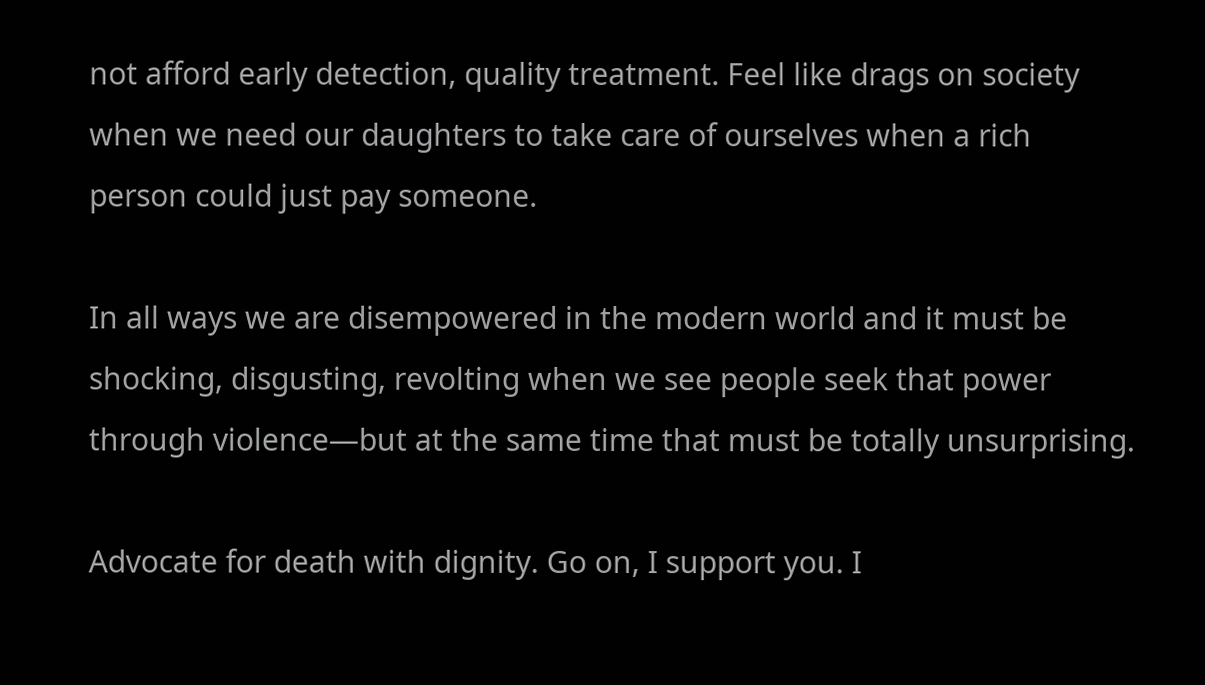not afford early detection, quality treatment. Feel like drags on society when we need our daughters to take care of ourselves when a rich person could just pay someone.

In all ways we are disempowered in the modern world and it must be shocking, disgusting, revolting when we see people seek that power through violence—but at the same time that must be totally unsurprising.

Advocate for death with dignity. Go on, I support you. I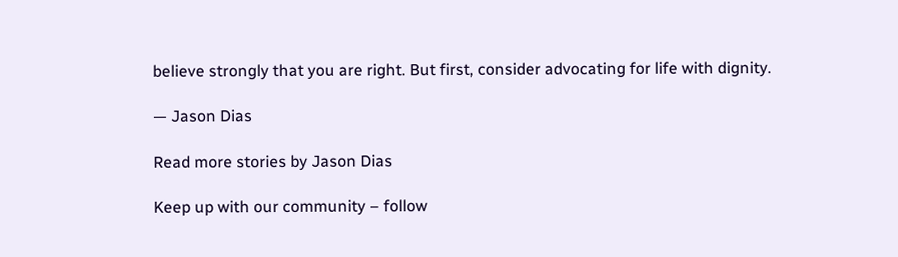believe strongly that you are right. But first, consider advocating for life with dignity.

— Jason Dias

Read more stories by Jason Dias

Keep up with our community – follow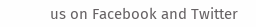us on Facebook and Twitter